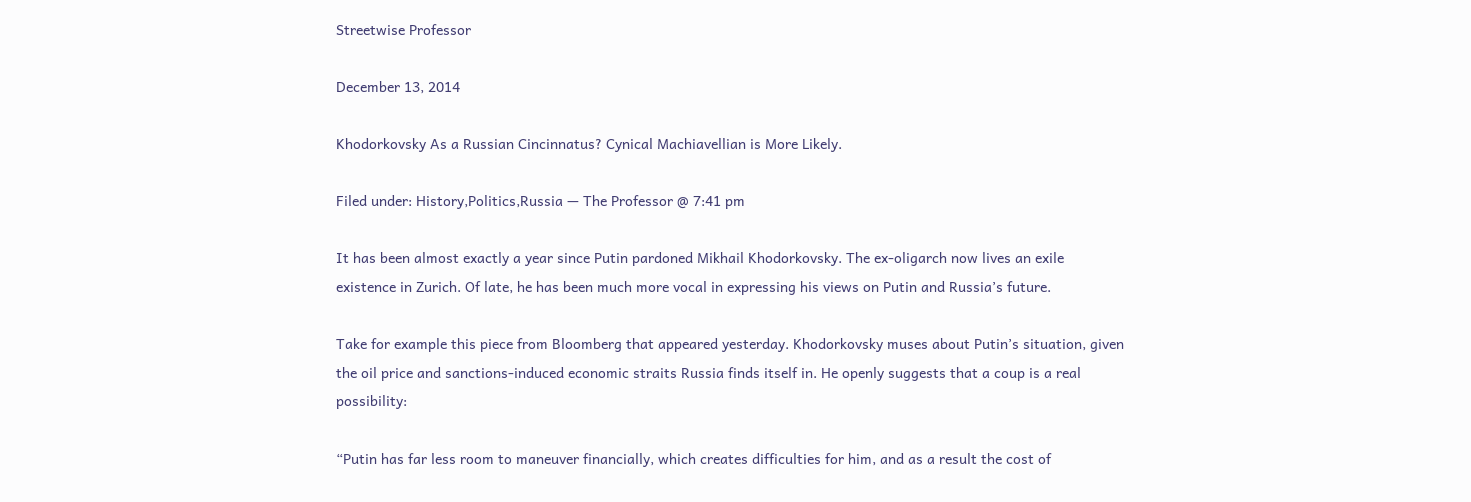Streetwise Professor

December 13, 2014

Khodorkovsky As a Russian Cincinnatus? Cynical Machiavellian is More Likely.

Filed under: History,Politics,Russia — The Professor @ 7:41 pm

It has been almost exactly a year since Putin pardoned Mikhail Khodorkovsky. The ex-oligarch now lives an exile existence in Zurich. Of late, he has been much more vocal in expressing his views on Putin and Russia’s future.

Take for example this piece from Bloomberg that appeared yesterday. Khodorkovsky muses about Putin’s situation, given the oil price and sanctions-induced economic straits Russia finds itself in. He openly suggests that a coup is a real possibility:

“Putin has far less room to maneuver financially, which creates difficulties for him, and as a result the cost of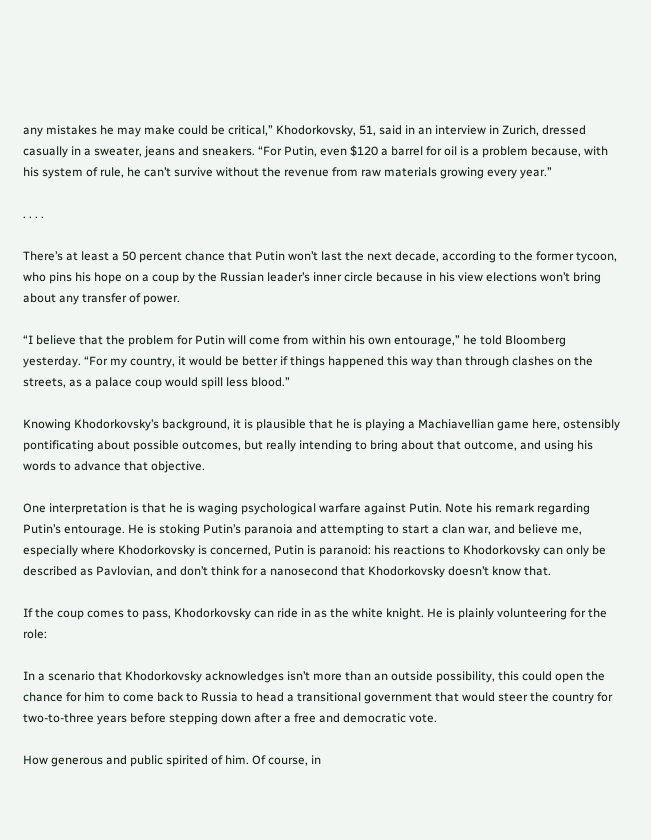any mistakes he may make could be critical,” Khodorkovsky, 51, said in an interview in Zurich, dressed casually in a sweater, jeans and sneakers. “For Putin, even $120 a barrel for oil is a problem because, with his system of rule, he can’t survive without the revenue from raw materials growing every year.”

. . . .

There’s at least a 50 percent chance that Putin won’t last the next decade, according to the former tycoon, who pins his hope on a coup by the Russian leader’s inner circle because in his view elections won’t bring about any transfer of power.

“I believe that the problem for Putin will come from within his own entourage,” he told Bloomberg yesterday. “For my country, it would be better if things happened this way than through clashes on the streets, as a palace coup would spill less blood.”

Knowing Khodorkovsky’s background, it is plausible that he is playing a Machiavellian game here, ostensibly pontificating about possible outcomes, but really intending to bring about that outcome, and using his words to advance that objective.

One interpretation is that he is waging psychological warfare against Putin. Note his remark regarding Putin’s entourage. He is stoking Putin’s paranoia and attempting to start a clan war, and believe me, especially where Khodorkovsky is concerned, Putin is paranoid: his reactions to Khodorkovsky can only be described as Pavlovian, and don’t think for a nanosecond that Khodorkovsky doesn’t know that.

If the coup comes to pass, Khodorkovsky can ride in as the white knight. He is plainly volunteering for the role:

In a scenario that Khodorkovsky acknowledges isn’t more than an outside possibility, this could open the chance for him to come back to Russia to head a transitional government that would steer the country for two-to-three years before stepping down after a free and democratic vote.

How generous and public spirited of him. Of course, in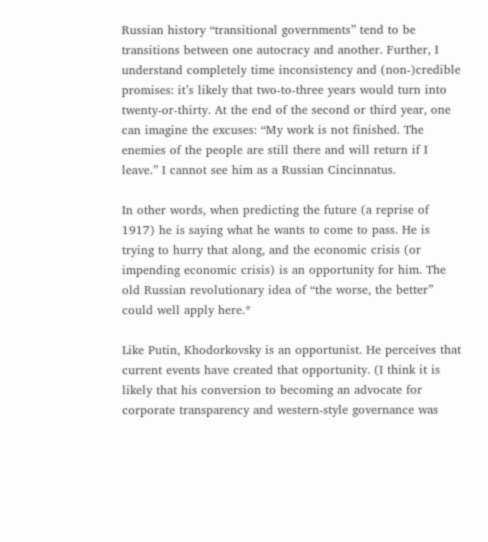Russian history “transitional governments” tend to be transitions between one autocracy and another. Further, I understand completely time inconsistency and (non-)credible promises: it’s likely that two-to-three years would turn into twenty-or-thirty. At the end of the second or third year, one can imagine the excuses: “My work is not finished. The enemies of the people are still there and will return if I leave.” I cannot see him as a Russian Cincinnatus.

In other words, when predicting the future (a reprise of 1917) he is saying what he wants to come to pass. He is trying to hurry that along, and the economic crisis (or impending economic crisis) is an opportunity for him. The old Russian revolutionary idea of “the worse, the better” could well apply here.*

Like Putin, Khodorkovsky is an opportunist. He perceives that current events have created that opportunity. (I think it is likely that his conversion to becoming an advocate for corporate transparency and western-style governance was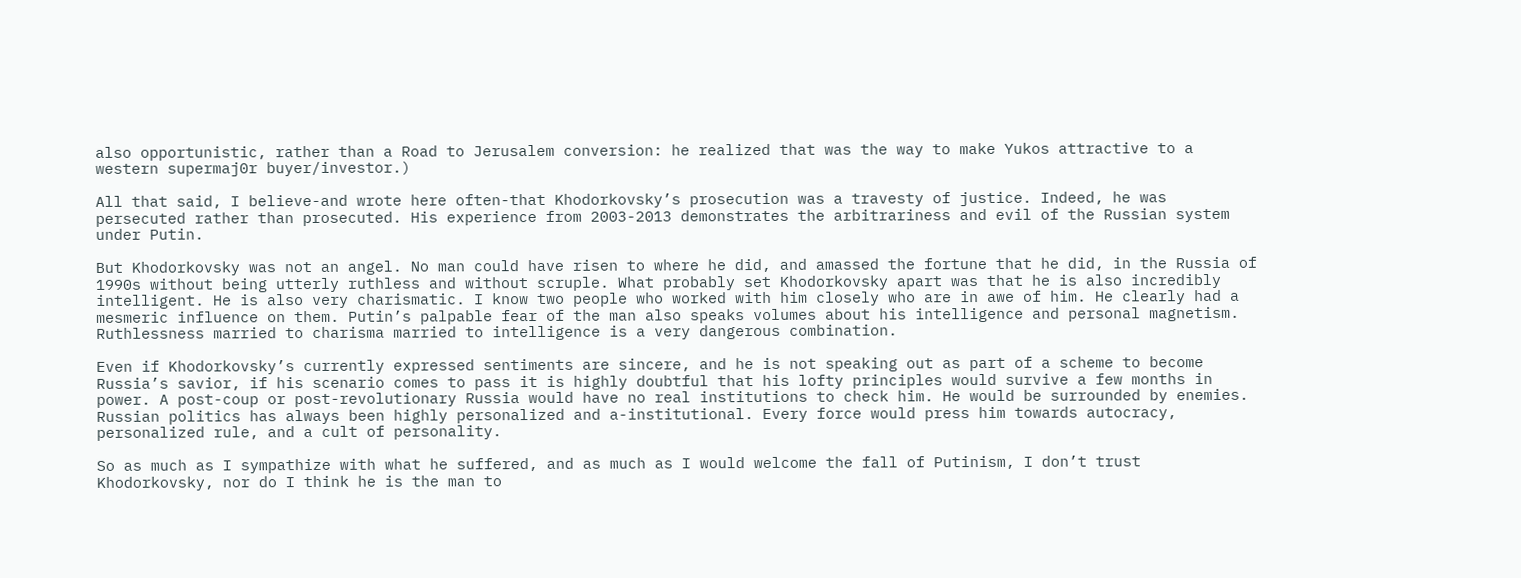also opportunistic, rather than a Road to Jerusalem conversion: he realized that was the way to make Yukos attractive to a western supermaj0r buyer/investor.)

All that said, I believe-and wrote here often-that Khodorkovsky’s prosecution was a travesty of justice. Indeed, he was persecuted rather than prosecuted. His experience from 2003-2013 demonstrates the arbitrariness and evil of the Russian system under Putin.

But Khodorkovsky was not an angel. No man could have risen to where he did, and amassed the fortune that he did, in the Russia of 1990s without being utterly ruthless and without scruple. What probably set Khodorkovsky apart was that he is also incredibly intelligent. He is also very charismatic. I know two people who worked with him closely who are in awe of him. He clearly had a mesmeric influence on them. Putin’s palpable fear of the man also speaks volumes about his intelligence and personal magnetism. Ruthlessness married to charisma married to intelligence is a very dangerous combination.

Even if Khodorkovsky’s currently expressed sentiments are sincere, and he is not speaking out as part of a scheme to become Russia’s savior, if his scenario comes to pass it is highly doubtful that his lofty principles would survive a few months in power. A post-coup or post-revolutionary Russia would have no real institutions to check him. He would be surrounded by enemies. Russian politics has always been highly personalized and a-institutional. Every force would press him towards autocracy, personalized rule, and a cult of personality.

So as much as I sympathize with what he suffered, and as much as I would welcome the fall of Putinism, I don’t trust Khodorkovsky, nor do I think he is the man to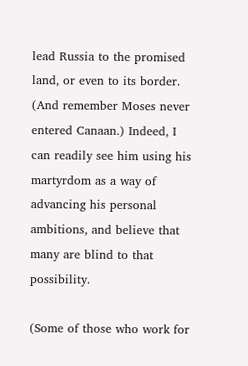lead Russia to the promised land, or even to its border. (And remember Moses never entered Canaan.) Indeed, I can readily see him using his martyrdom as a way of advancing his personal ambitions, and believe that many are blind to that possibility.

(Some of those who work for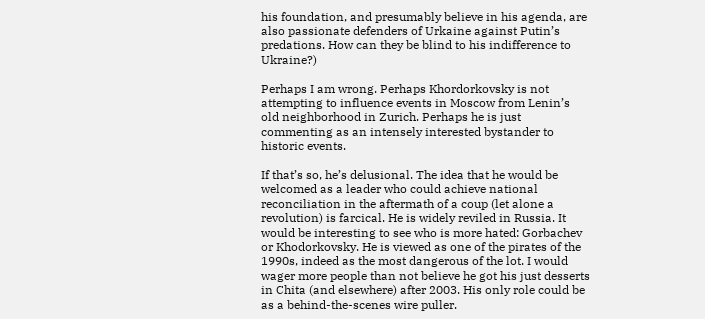his foundation, and presumably believe in his agenda, are also passionate defenders of Urkaine against Putin’s predations. How can they be blind to his indifference to Ukraine?)

Perhaps I am wrong. Perhaps Khordorkovsky is not attempting to influence events in Moscow from Lenin’s old neighborhood in Zurich. Perhaps he is just commenting as an intensely interested bystander to historic events.

If that’s so, he’s delusional. The idea that he would be welcomed as a leader who could achieve national reconciliation in the aftermath of a coup (let alone a revolution) is farcical. He is widely reviled in Russia. It would be interesting to see who is more hated: Gorbachev or Khodorkovsky. He is viewed as one of the pirates of the 1990s, indeed as the most dangerous of the lot. I would wager more people than not believe he got his just desserts in Chita (and elsewhere) after 2003. His only role could be as a behind-the-scenes wire puller.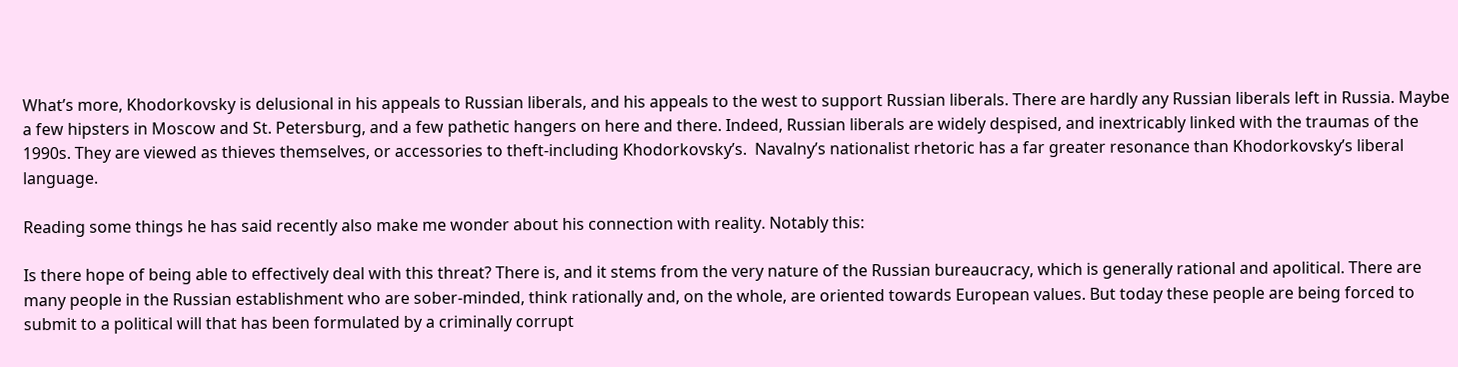What’s more, Khodorkovsky is delusional in his appeals to Russian liberals, and his appeals to the west to support Russian liberals. There are hardly any Russian liberals left in Russia. Maybe a few hipsters in Moscow and St. Petersburg, and a few pathetic hangers on here and there. Indeed, Russian liberals are widely despised, and inextricably linked with the traumas of the 1990s. They are viewed as thieves themselves, or accessories to theft-including Khodorkovsky’s.  Navalny’s nationalist rhetoric has a far greater resonance than Khodorkovsky’s liberal language.

Reading some things he has said recently also make me wonder about his connection with reality. Notably this:

Is there hope of being able to effectively deal with this threat? There is, and it stems from the very nature of the Russian bureaucracy, which is generally rational and apolitical. There are many people in the Russian establishment who are sober-minded, think rationally and, on the whole, are oriented towards European values. But today these people are being forced to submit to a political will that has been formulated by a criminally corrupt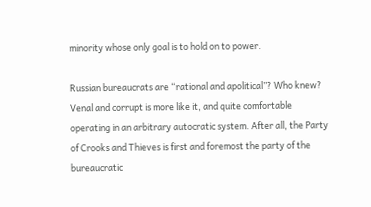minority whose only goal is to hold on to power.

Russian bureaucrats are “rational and apolitical”? Who knew? Venal and corrupt is more like it, and quite comfortable operating in an arbitrary autocratic system. After all, the Party of Crooks and Thieves is first and foremost the party of the bureaucratic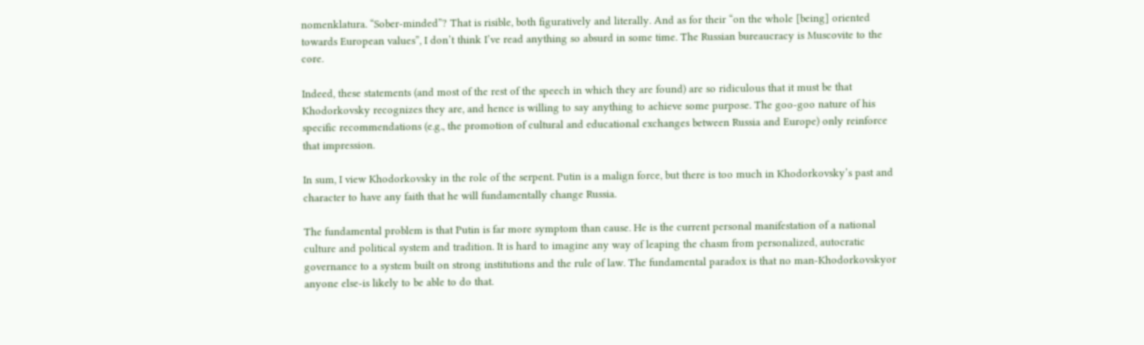nomenklatura. “Sober-minded”? That is risible, both figuratively and literally. And as for their “on the whole [being] oriented towards European values”, I don’t think I’ve read anything so absurd in some time. The Russian bureaucracy is Muscovite to the core.

Indeed, these statements (and most of the rest of the speech in which they are found) are so ridiculous that it must be that Khodorkovsky recognizes they are, and hence is willing to say anything to achieve some purpose. The goo-goo nature of his specific recommendations (e.g., the promotion of cultural and educational exchanges between Russia and Europe) only reinforce that impression.

In sum, I view Khodorkovsky in the role of the serpent. Putin is a malign force, but there is too much in Khodorkovsky’s past and character to have any faith that he will fundamentally change Russia.

The fundamental problem is that Putin is far more symptom than cause. He is the current personal manifestation of a national culture and political system and tradition. It is hard to imagine any way of leaping the chasm from personalized, autocratic governance to a system built on strong institutions and the rule of law. The fundamental paradox is that no man-Khodorkovskyor anyone else-is likely to be able to do that.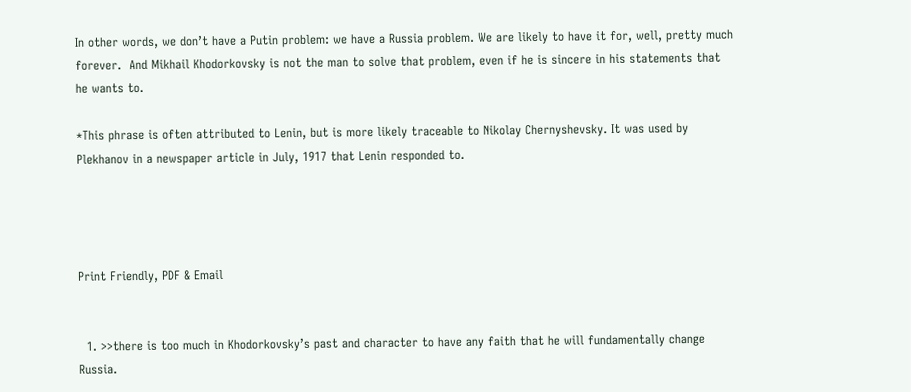In other words, we don’t have a Putin problem: we have a Russia problem. We are likely to have it for, well, pretty much forever.  And Mikhail Khodorkovsky is not the man to solve that problem, even if he is sincere in his statements that he wants to.

*This phrase is often attributed to Lenin, but is more likely traceable to Nikolay Chernyshevsky. It was used by Plekhanov in a newspaper article in July, 1917 that Lenin responded to.




Print Friendly, PDF & Email


  1. >>there is too much in Khodorkovsky’s past and character to have any faith that he will fundamentally change Russia.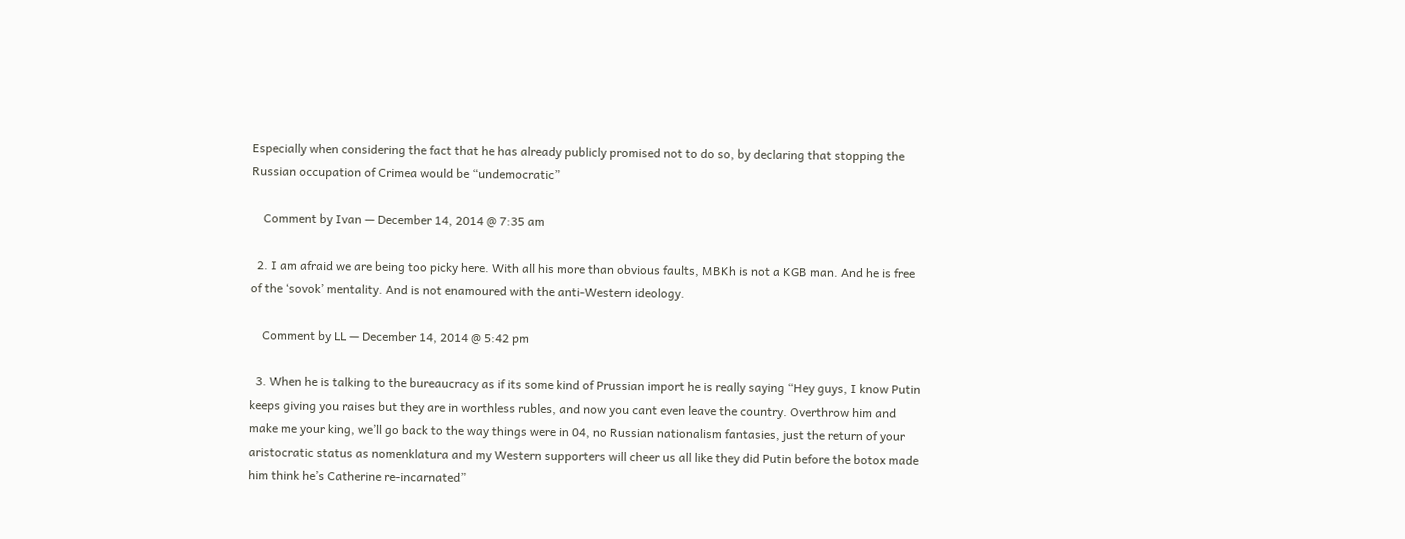Especially when considering the fact that he has already publicly promised not to do so, by declaring that stopping the Russian occupation of Crimea would be “undemocratic”

    Comment by Ivan — December 14, 2014 @ 7:35 am

  2. I am afraid we are being too picky here. With all his more than obvious faults, MBKh is not a KGB man. And he is free of the ‘sovok’ mentality. And is not enamoured with the anti-Western ideology.

    Comment by LL — December 14, 2014 @ 5:42 pm

  3. When he is talking to the bureaucracy as if its some kind of Prussian import he is really saying “Hey guys, I know Putin keeps giving you raises but they are in worthless rubles, and now you cant even leave the country. Overthrow him and make me your king, we’ll go back to the way things were in 04, no Russian nationalism fantasies, just the return of your aristocratic status as nomenklatura and my Western supporters will cheer us all like they did Putin before the botox made him think he’s Catherine re-incarnated”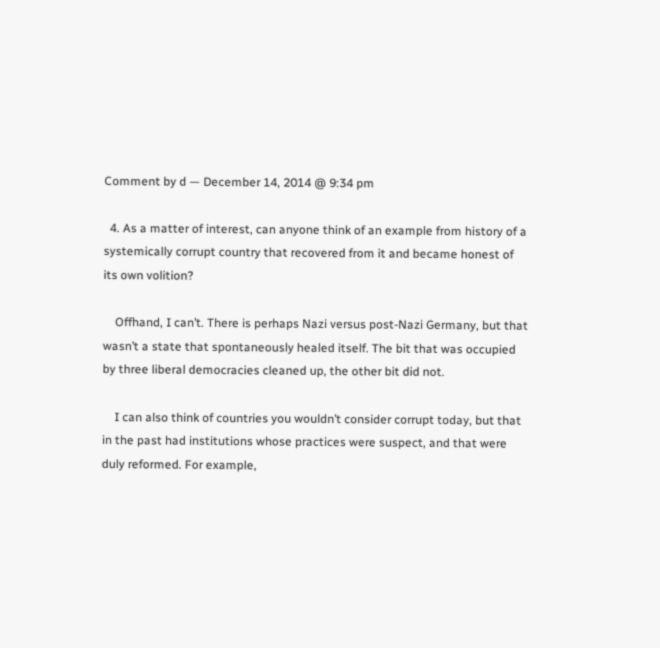Comment by d — December 14, 2014 @ 9:34 pm

  4. As a matter of interest, can anyone think of an example from history of a systemically corrupt country that recovered from it and became honest of its own volition?

    Offhand, I can’t. There is perhaps Nazi versus post-Nazi Germany, but that wasn’t a state that spontaneously healed itself. The bit that was occupied by three liberal democracies cleaned up, the other bit did not.

    I can also think of countries you wouldn’t consider corrupt today, but that in the past had institutions whose practices were suspect, and that were duly reformed. For example,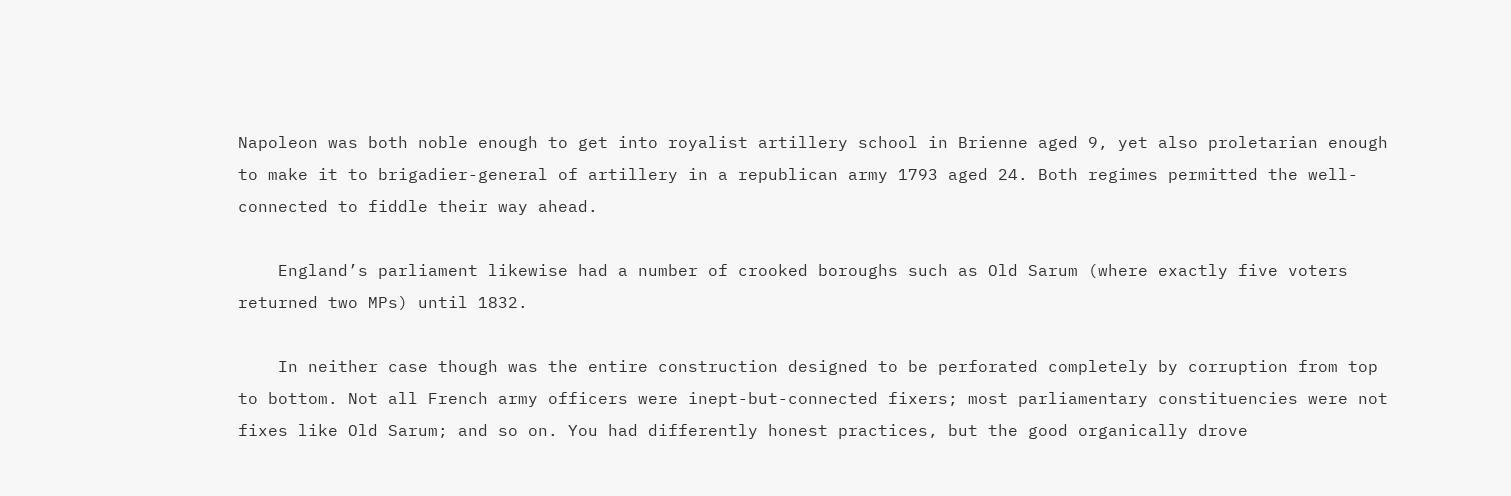Napoleon was both noble enough to get into royalist artillery school in Brienne aged 9, yet also proletarian enough to make it to brigadier-general of artillery in a republican army 1793 aged 24. Both regimes permitted the well-connected to fiddle their way ahead.

    England’s parliament likewise had a number of crooked boroughs such as Old Sarum (where exactly five voters returned two MPs) until 1832.

    In neither case though was the entire construction designed to be perforated completely by corruption from top to bottom. Not all French army officers were inept-but-connected fixers; most parliamentary constituencies were not fixes like Old Sarum; and so on. You had differently honest practices, but the good organically drove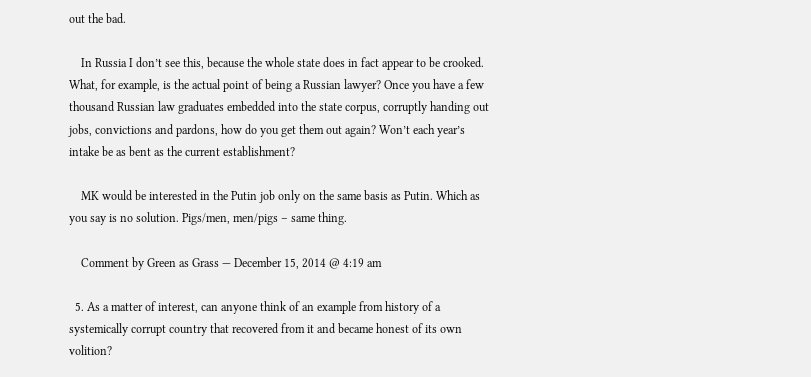out the bad.

    In Russia I don’t see this, because the whole state does in fact appear to be crooked. What, for example, is the actual point of being a Russian lawyer? Once you have a few thousand Russian law graduates embedded into the state corpus, corruptly handing out jobs, convictions and pardons, how do you get them out again? Won’t each year’s intake be as bent as the current establishment?

    MK would be interested in the Putin job only on the same basis as Putin. Which as you say is no solution. Pigs/men, men/pigs – same thing.

    Comment by Green as Grass — December 15, 2014 @ 4:19 am

  5. As a matter of interest, can anyone think of an example from history of a systemically corrupt country that recovered from it and became honest of its own volition?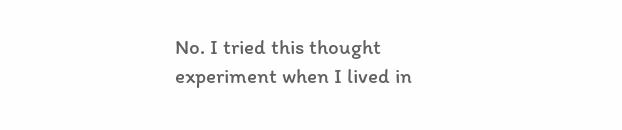No. I tried this thought experiment when I lived in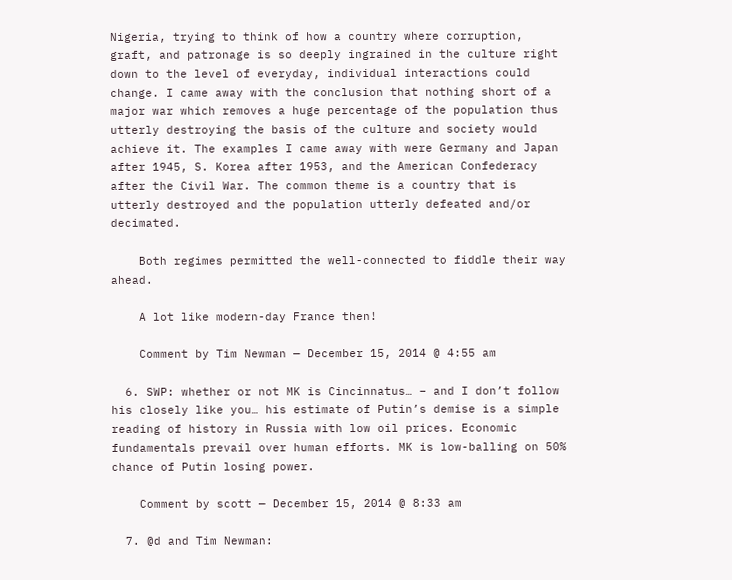Nigeria, trying to think of how a country where corruption, graft, and patronage is so deeply ingrained in the culture right down to the level of everyday, individual interactions could change. I came away with the conclusion that nothing short of a major war which removes a huge percentage of the population thus utterly destroying the basis of the culture and society would achieve it. The examples I came away with were Germany and Japan after 1945, S. Korea after 1953, and the American Confederacy after the Civil War. The common theme is a country that is utterly destroyed and the population utterly defeated and/or decimated.

    Both regimes permitted the well-connected to fiddle their way ahead.

    A lot like modern-day France then!

    Comment by Tim Newman — December 15, 2014 @ 4:55 am

  6. SWP: whether or not MK is Cincinnatus… – and I don’t follow his closely like you… his estimate of Putin’s demise is a simple reading of history in Russia with low oil prices. Economic fundamentals prevail over human efforts. MK is low-balling on 50% chance of Putin losing power.

    Comment by scott — December 15, 2014 @ 8:33 am

  7. @d and Tim Newman: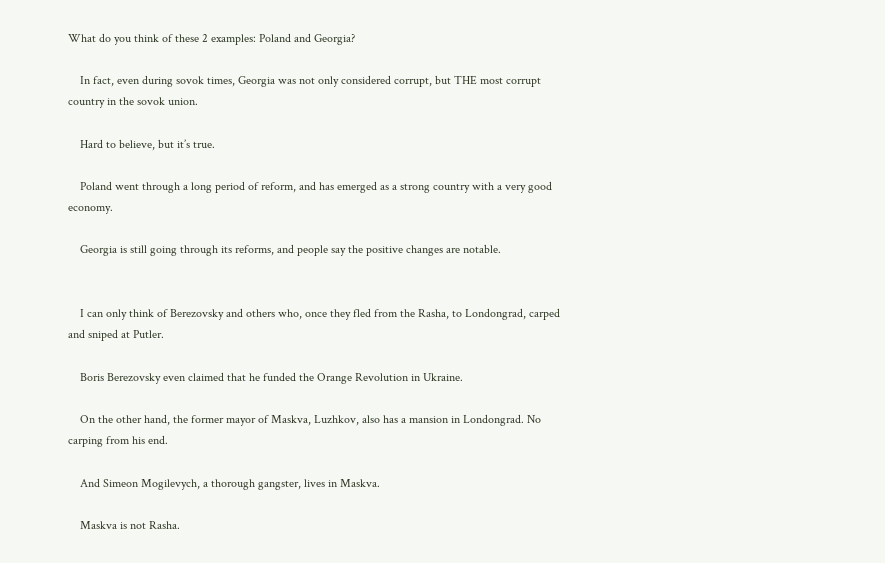What do you think of these 2 examples: Poland and Georgia?

    In fact, even during sovok times, Georgia was not only considered corrupt, but THE most corrupt country in the sovok union.

    Hard to believe, but it’s true.

    Poland went through a long period of reform, and has emerged as a strong country with a very good economy.

    Georgia is still going through its reforms, and people say the positive changes are notable.


    I can only think of Berezovsky and others who, once they fled from the Rasha, to Londongrad, carped and sniped at Putler.

    Boris Berezovsky even claimed that he funded the Orange Revolution in Ukraine.

    On the other hand, the former mayor of Maskva, Luzhkov, also has a mansion in Londongrad. No carping from his end.

    And Simeon Mogilevych, a thorough gangster, lives in Maskva.

    Maskva is not Rasha.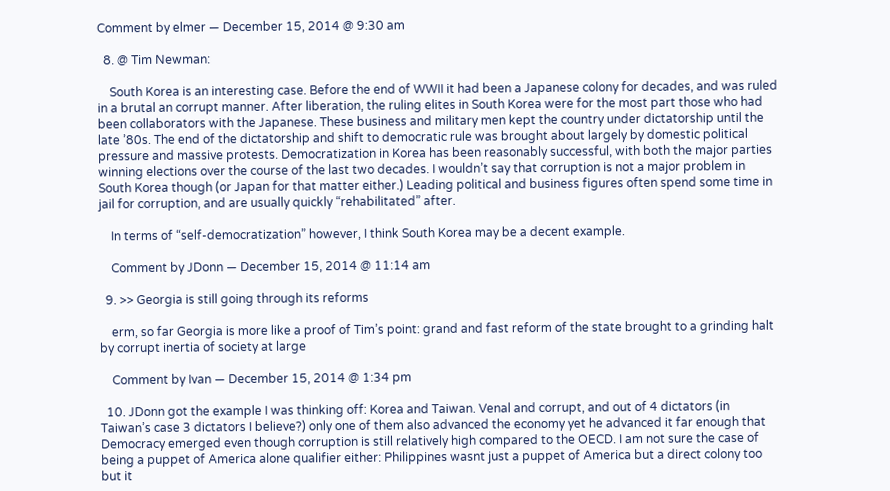Comment by elmer — December 15, 2014 @ 9:30 am

  8. @ Tim Newman:

    South Korea is an interesting case. Before the end of WWII it had been a Japanese colony for decades, and was ruled in a brutal an corrupt manner. After liberation, the ruling elites in South Korea were for the most part those who had been collaborators with the Japanese. These business and military men kept the country under dictatorship until the late ’80s. The end of the dictatorship and shift to democratic rule was brought about largely by domestic political pressure and massive protests. Democratization in Korea has been reasonably successful, with both the major parties winning elections over the course of the last two decades. I wouldn’t say that corruption is not a major problem in South Korea though (or Japan for that matter either.) Leading political and business figures often spend some time in jail for corruption, and are usually quickly “rehabilitated” after.

    In terms of “self-democratization” however, I think South Korea may be a decent example.

    Comment by JDonn — December 15, 2014 @ 11:14 am

  9. >> Georgia is still going through its reforms

    erm, so far Georgia is more like a proof of Tim’s point: grand and fast reform of the state brought to a grinding halt by corrupt inertia of society at large

    Comment by Ivan — December 15, 2014 @ 1:34 pm

  10. JDonn got the example I was thinking off: Korea and Taiwan. Venal and corrupt, and out of 4 dictators (in Taiwan’s case 3 dictators I believe?) only one of them also advanced the economy yet he advanced it far enough that Democracy emerged even though corruption is still relatively high compared to the OECD. I am not sure the case of being a puppet of America alone qualifier either: Philippines wasnt just a puppet of America but a direct colony too but it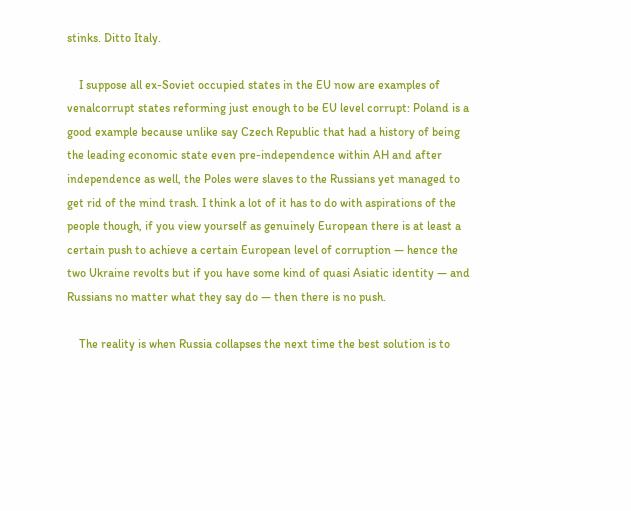stinks. Ditto Italy.

    I suppose all ex-Soviet occupied states in the EU now are examples of venalcorrupt states reforming just enough to be EU level corrupt: Poland is a good example because unlike say Czech Republic that had a history of being the leading economic state even pre-independence within AH and after independence as well, the Poles were slaves to the Russians yet managed to get rid of the mind trash. I think a lot of it has to do with aspirations of the people though, if you view yourself as genuinely European there is at least a certain push to achieve a certain European level of corruption — hence the two Ukraine revolts but if you have some kind of quasi Asiatic identity — and Russians no matter what they say do — then there is no push.

    The reality is when Russia collapses the next time the best solution is to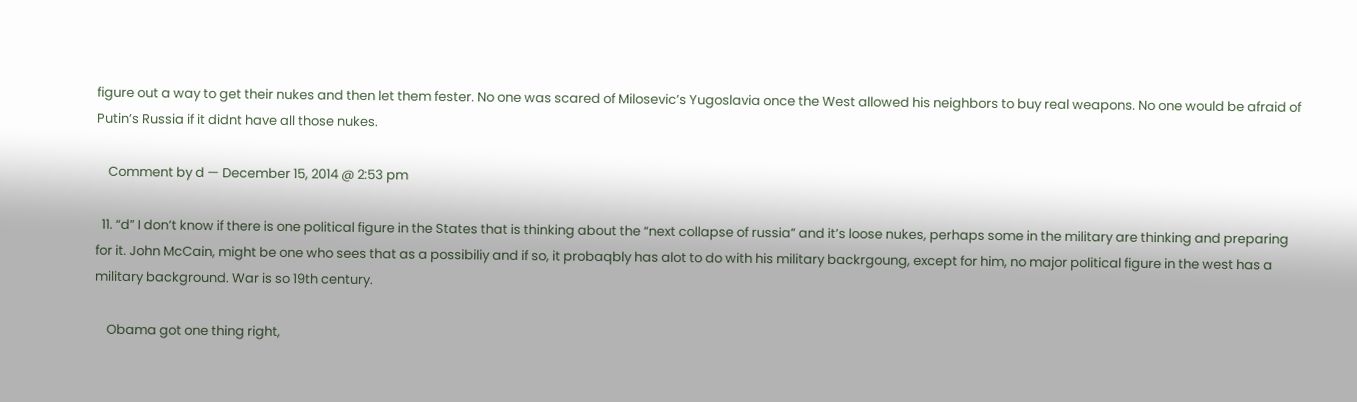figure out a way to get their nukes and then let them fester. No one was scared of Milosevic’s Yugoslavia once the West allowed his neighbors to buy real weapons. No one would be afraid of Putin’s Russia if it didnt have all those nukes.

    Comment by d — December 15, 2014 @ 2:53 pm

  11. “d” I don’t know if there is one political figure in the States that is thinking about the “next collapse of russia” and it’s loose nukes, perhaps some in the military are thinking and preparing for it. John McCain, might be one who sees that as a possibiliy and if so, it probaqbly has alot to do with his military backrgoung, except for him, no major political figure in the west has a military background. War is so 19th century.

    Obama got one thing right,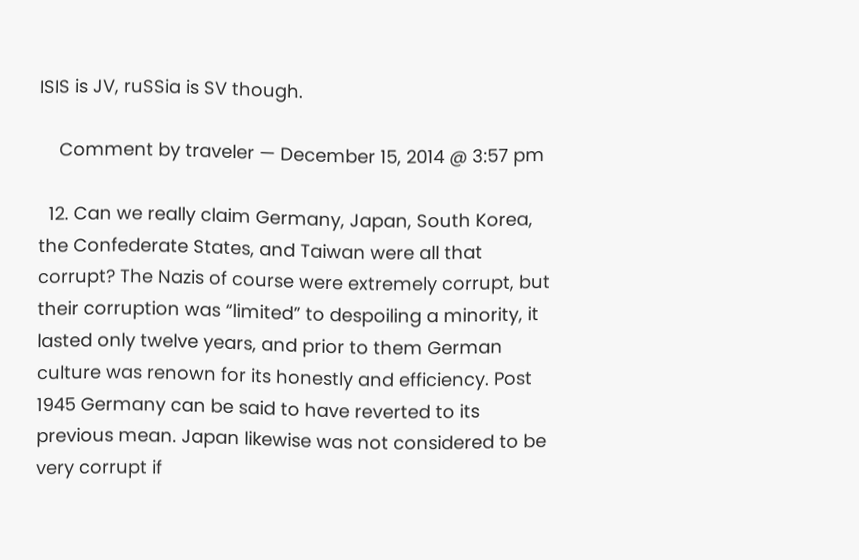ISIS is JV, ruSSia is SV though.

    Comment by traveler — December 15, 2014 @ 3:57 pm

  12. Can we really claim Germany, Japan, South Korea, the Confederate States, and Taiwan were all that corrupt? The Nazis of course were extremely corrupt, but their corruption was “limited” to despoiling a minority, it lasted only twelve years, and prior to them German culture was renown for its honestly and efficiency. Post 1945 Germany can be said to have reverted to its previous mean. Japan likewise was not considered to be very corrupt if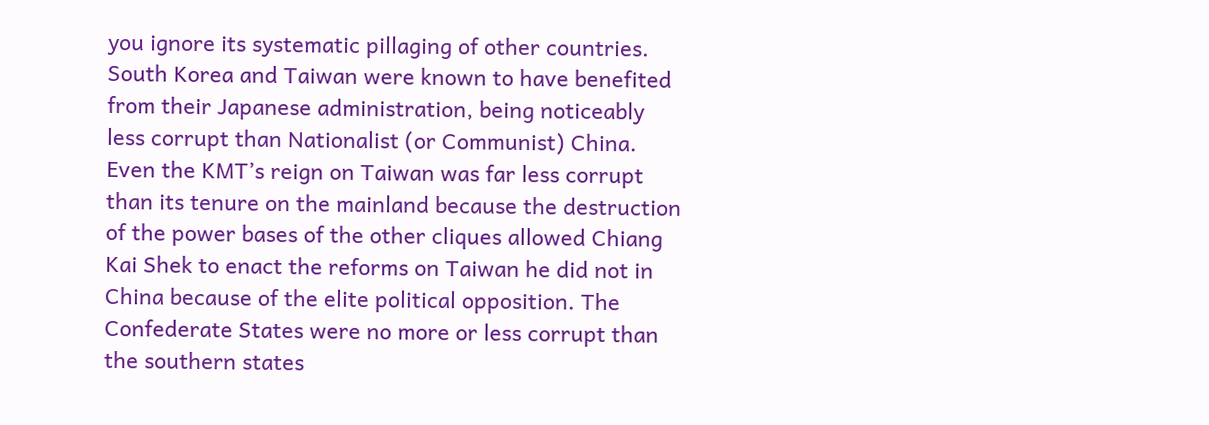you ignore its systematic pillaging of other countries. South Korea and Taiwan were known to have benefited from their Japanese administration, being noticeably less corrupt than Nationalist (or Communist) China. Even the KMT’s reign on Taiwan was far less corrupt than its tenure on the mainland because the destruction of the power bases of the other cliques allowed Chiang Kai Shek to enact the reforms on Taiwan he did not in China because of the elite political opposition. The Confederate States were no more or less corrupt than the southern states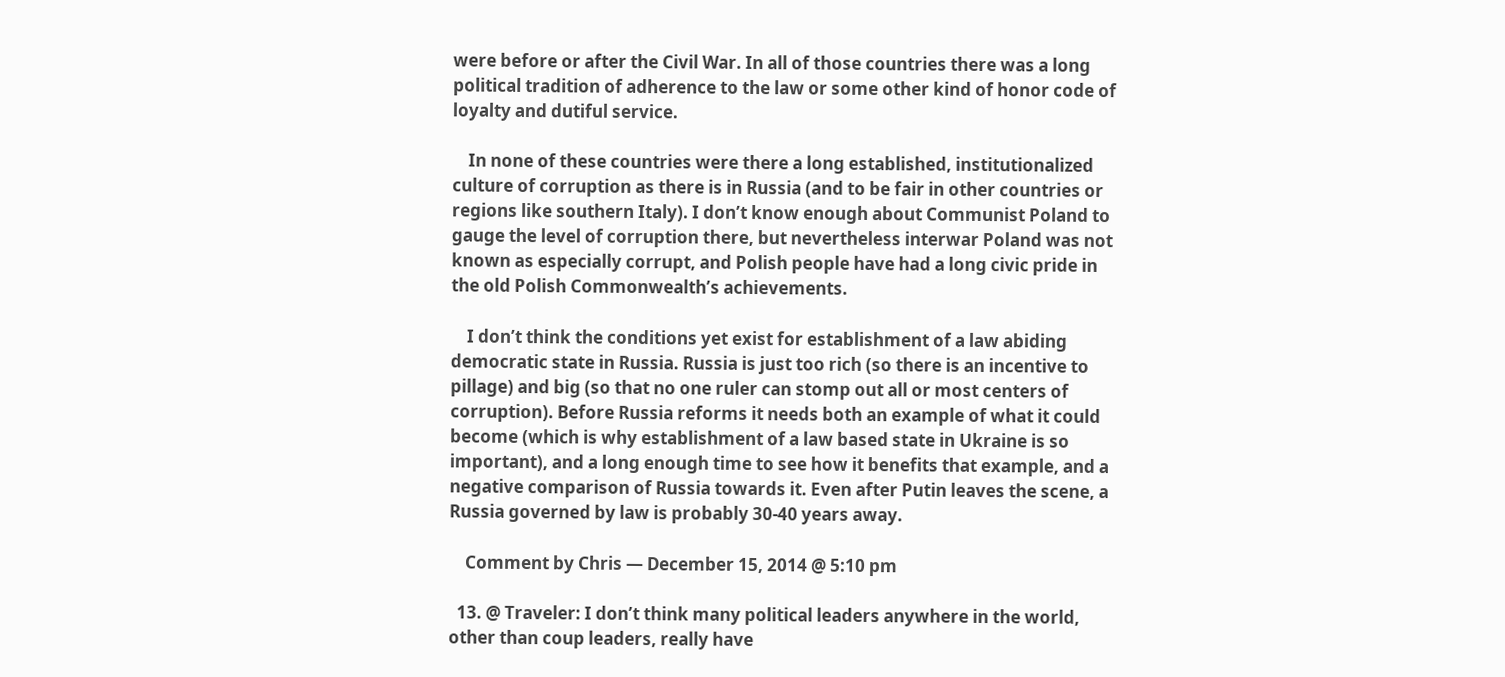were before or after the Civil War. In all of those countries there was a long political tradition of adherence to the law or some other kind of honor code of loyalty and dutiful service.

    In none of these countries were there a long established, institutionalized culture of corruption as there is in Russia (and to be fair in other countries or regions like southern Italy). I don’t know enough about Communist Poland to gauge the level of corruption there, but nevertheless interwar Poland was not known as especially corrupt, and Polish people have had a long civic pride in the old Polish Commonwealth’s achievements.

    I don’t think the conditions yet exist for establishment of a law abiding democratic state in Russia. Russia is just too rich (so there is an incentive to pillage) and big (so that no one ruler can stomp out all or most centers of corruption). Before Russia reforms it needs both an example of what it could become (which is why establishment of a law based state in Ukraine is so important), and a long enough time to see how it benefits that example, and a negative comparison of Russia towards it. Even after Putin leaves the scene, a Russia governed by law is probably 30-40 years away.

    Comment by Chris — December 15, 2014 @ 5:10 pm

  13. @ Traveler: I don’t think many political leaders anywhere in the world, other than coup leaders, really have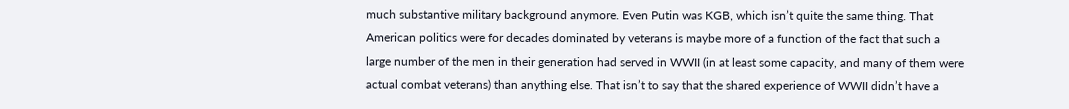much substantive military background anymore. Even Putin was KGB, which isn’t quite the same thing. That American politics were for decades dominated by veterans is maybe more of a function of the fact that such a large number of the men in their generation had served in WWII (in at least some capacity, and many of them were actual combat veterans) than anything else. That isn’t to say that the shared experience of WWII didn’t have a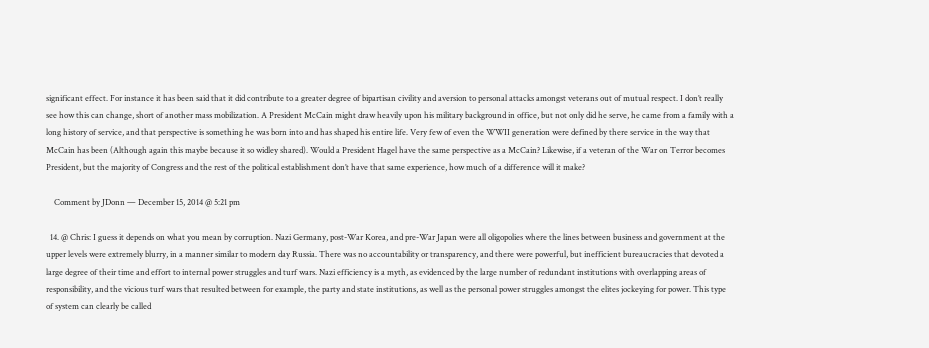significant effect. For instance it has been said that it did contribute to a greater degree of bipartisan civility and aversion to personal attacks amongst veterans out of mutual respect. I don’t really see how this can change, short of another mass mobilization. A President McCain might draw heavily upon his military background in office, but not only did he serve, he came from a family with a long history of service, and that perspective is something he was born into and has shaped his entire life. Very few of even the WWII generation were defined by there service in the way that McCain has been (Although again this maybe because it so widley shared). Would a President Hagel have the same perspective as a McCain? Likewise, if a veteran of the War on Terror becomes President, but the majority of Congress and the rest of the political establishment don’t have that same experience, how much of a difference will it make?

    Comment by JDonn — December 15, 2014 @ 5:21 pm

  14. @ Chris: I guess it depends on what you mean by corruption. Nazi Germany, post-War Korea, and pre-War Japan were all oligopolies where the lines between business and government at the upper levels were extremely blurry, in a manner similar to modern day Russia. There was no accountability or transparency, and there were powerful, but inefficient bureaucracies that devoted a large degree of their time and effort to internal power struggles and turf wars. Nazi efficiency is a myth, as evidenced by the large number of redundant institutions with overlapping areas of responsibility, and the vicious turf wars that resulted between for example, the party and state institutions, as well as the personal power struggles amongst the elites jockeying for power. This type of system can clearly be called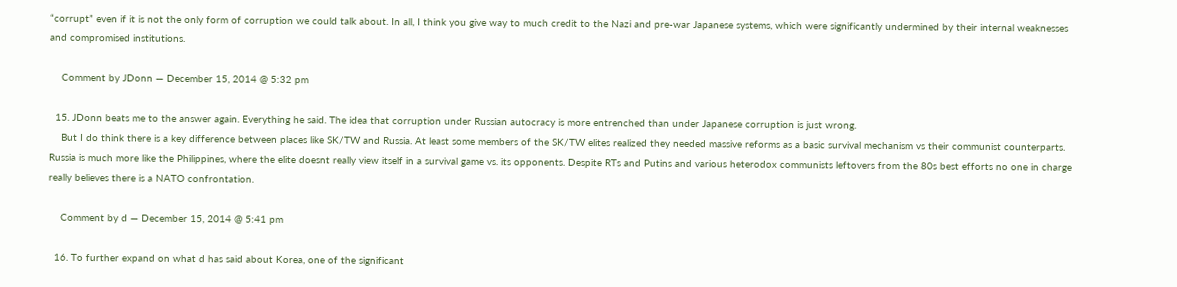“corrupt” even if it is not the only form of corruption we could talk about. In all, I think you give way to much credit to the Nazi and pre-war Japanese systems, which were significantly undermined by their internal weaknesses and compromised institutions.

    Comment by JDonn — December 15, 2014 @ 5:32 pm

  15. JDonn beats me to the answer again. Everything he said. The idea that corruption under Russian autocracy is more entrenched than under Japanese corruption is just wrong.
    But I do think there is a key difference between places like SK/TW and Russia. At least some members of the SK/TW elites realized they needed massive reforms as a basic survival mechanism vs their communist counterparts. Russia is much more like the Philippines, where the elite doesnt really view itself in a survival game vs. its opponents. Despite RTs and Putins and various heterodox communists leftovers from the 80s best efforts no one in charge really believes there is a NATO confrontation.

    Comment by d — December 15, 2014 @ 5:41 pm

  16. To further expand on what d has said about Korea, one of the significant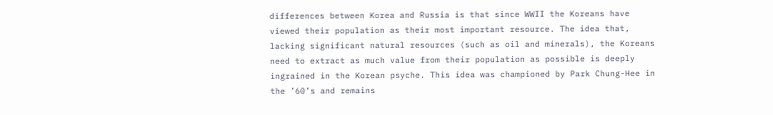differences between Korea and Russia is that since WWII the Koreans have viewed their population as their most important resource. The idea that, lacking significant natural resources (such as oil and minerals), the Koreans need to extract as much value from their population as possible is deeply ingrained in the Korean psyche. This idea was championed by Park Chung-Hee in the ’60’s and remains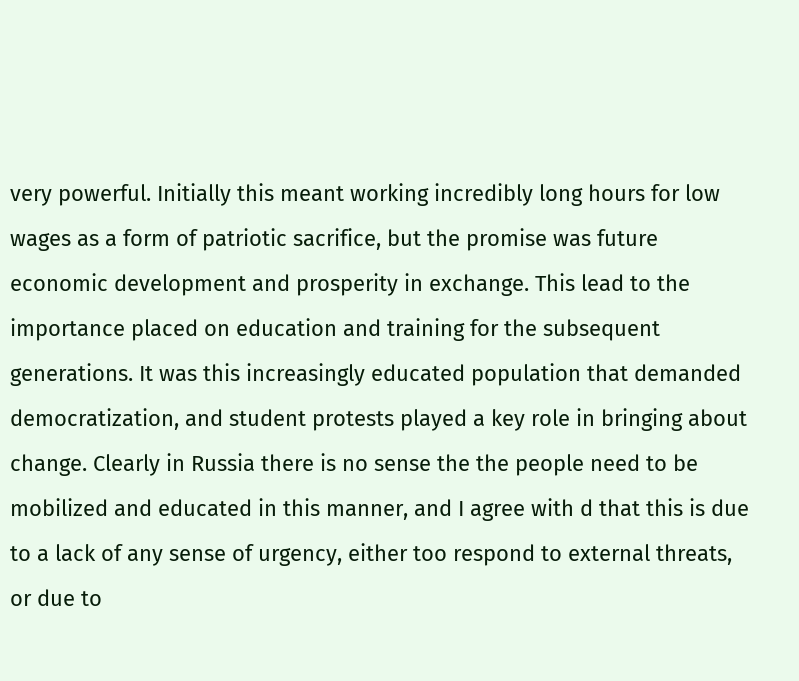very powerful. Initially this meant working incredibly long hours for low wages as a form of patriotic sacrifice, but the promise was future economic development and prosperity in exchange. This lead to the importance placed on education and training for the subsequent generations. It was this increasingly educated population that demanded democratization, and student protests played a key role in bringing about change. Clearly in Russia there is no sense the the people need to be mobilized and educated in this manner, and I agree with d that this is due to a lack of any sense of urgency, either too respond to external threats, or due to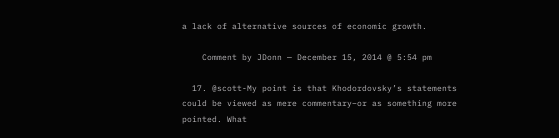a lack of alternative sources of economic growth.

    Comment by JDonn — December 15, 2014 @ 5:54 pm

  17. @scott-My point is that Khodordovsky’s statements could be viewed as mere commentary–or as something more pointed. What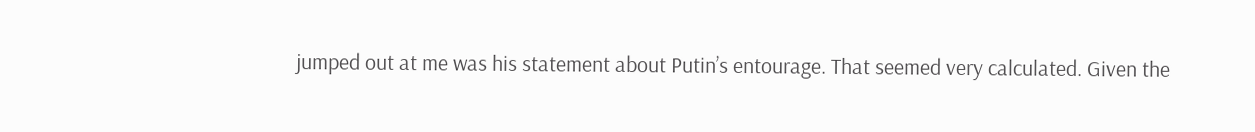jumped out at me was his statement about Putin’s entourage. That seemed very calculated. Given the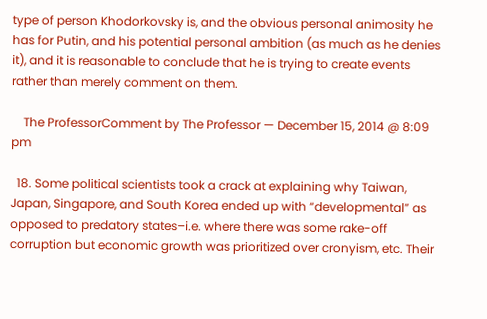type of person Khodorkovsky is, and the obvious personal animosity he has for Putin, and his potential personal ambition (as much as he denies it), and it is reasonable to conclude that he is trying to create events rather than merely comment on them.

    The ProfessorComment by The Professor — December 15, 2014 @ 8:09 pm

  18. Some political scientists took a crack at explaining why Taiwan, Japan, Singapore, and South Korea ended up with “developmental” as opposed to predatory states–i.e. where there was some rake-off corruption but economic growth was prioritized over cronyism, etc. Their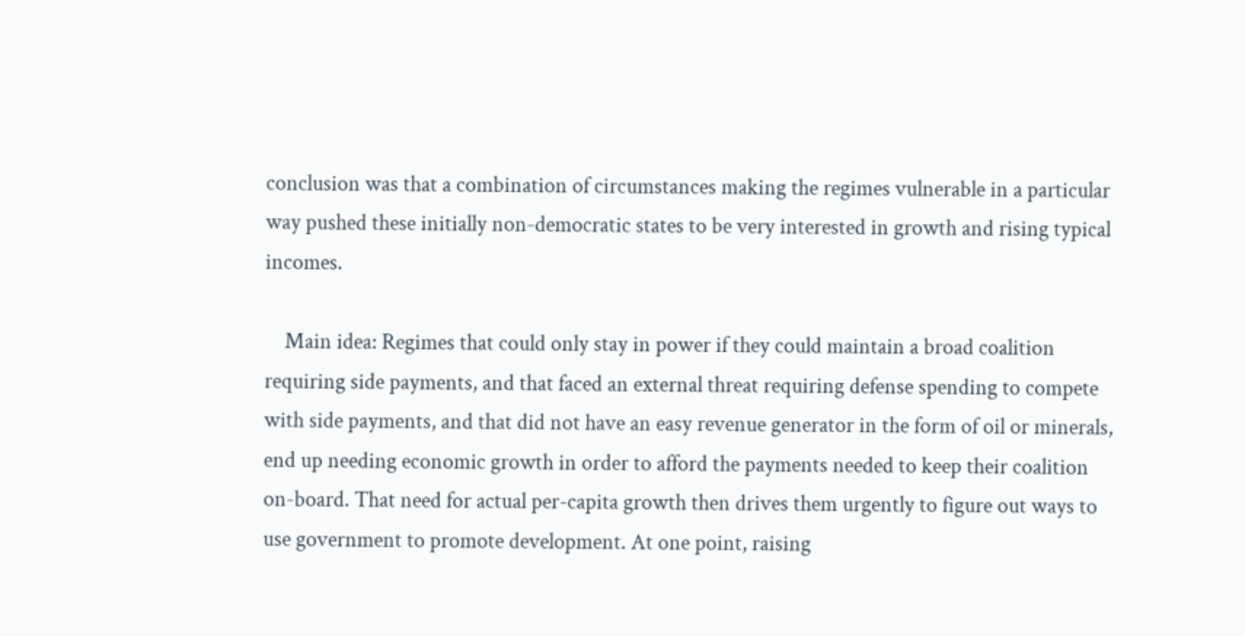conclusion was that a combination of circumstances making the regimes vulnerable in a particular way pushed these initially non-democratic states to be very interested in growth and rising typical incomes.

    Main idea: Regimes that could only stay in power if they could maintain a broad coalition requiring side payments, and that faced an external threat requiring defense spending to compete with side payments, and that did not have an easy revenue generator in the form of oil or minerals, end up needing economic growth in order to afford the payments needed to keep their coalition on-board. That need for actual per-capita growth then drives them urgently to figure out ways to use government to promote development. At one point, raising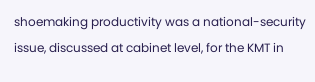shoemaking productivity was a national-security issue, discussed at cabinet level, for the KMT in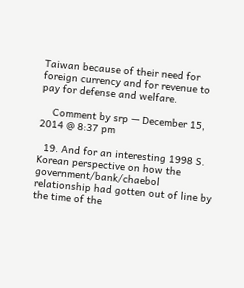Taiwan because of their need for foreign currency and for revenue to pay for defense and welfare.

    Comment by srp — December 15, 2014 @ 8:37 pm

  19. And for an interesting 1998 S. Korean perspective on how the government/bank/chaebol relationship had gotten out of line by the time of the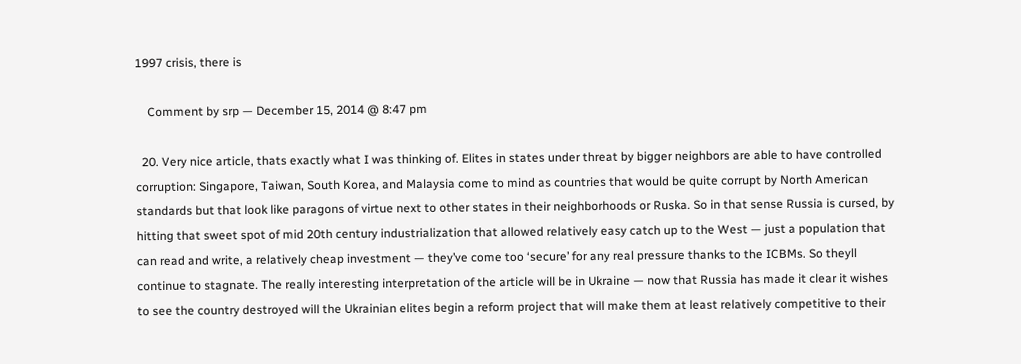1997 crisis, there is

    Comment by srp — December 15, 2014 @ 8:47 pm

  20. Very nice article, thats exactly what I was thinking of. Elites in states under threat by bigger neighbors are able to have controlled corruption: Singapore, Taiwan, South Korea, and Malaysia come to mind as countries that would be quite corrupt by North American standards but that look like paragons of virtue next to other states in their neighborhoods or Ruska. So in that sense Russia is cursed, by hitting that sweet spot of mid 20th century industrialization that allowed relatively easy catch up to the West — just a population that can read and write, a relatively cheap investment — they’ve come too ‘secure’ for any real pressure thanks to the ICBMs. So theyll continue to stagnate. The really interesting interpretation of the article will be in Ukraine — now that Russia has made it clear it wishes to see the country destroyed will the Ukrainian elites begin a reform project that will make them at least relatively competitive to their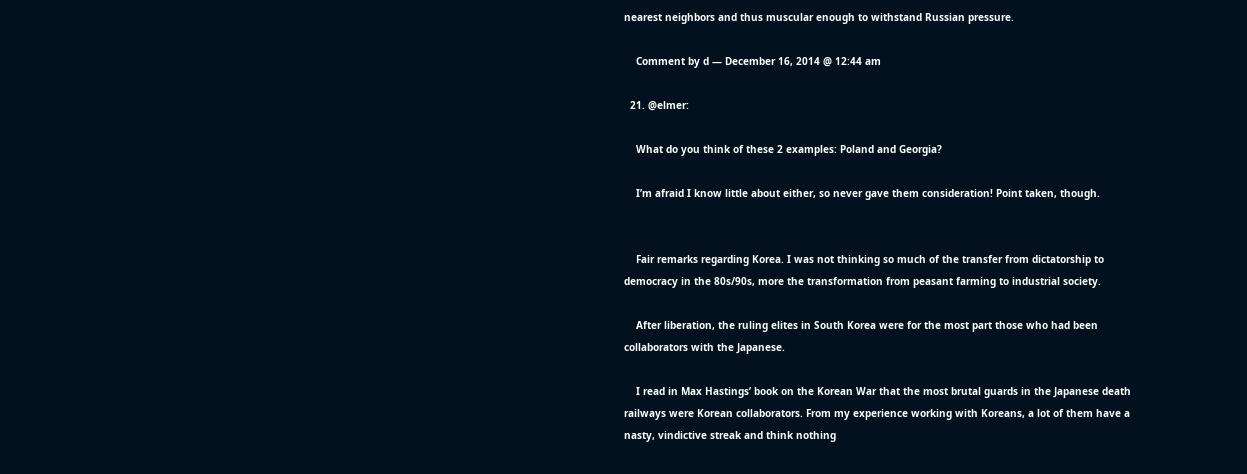nearest neighbors and thus muscular enough to withstand Russian pressure.

    Comment by d — December 16, 2014 @ 12:44 am

  21. @elmer:

    What do you think of these 2 examples: Poland and Georgia?

    I’m afraid I know little about either, so never gave them consideration! Point taken, though.


    Fair remarks regarding Korea. I was not thinking so much of the transfer from dictatorship to democracy in the 80s/90s, more the transformation from peasant farming to industrial society.

    After liberation, the ruling elites in South Korea were for the most part those who had been collaborators with the Japanese.

    I read in Max Hastings’ book on the Korean War that the most brutal guards in the Japanese death railways were Korean collaborators. From my experience working with Koreans, a lot of them have a nasty, vindictive streak and think nothing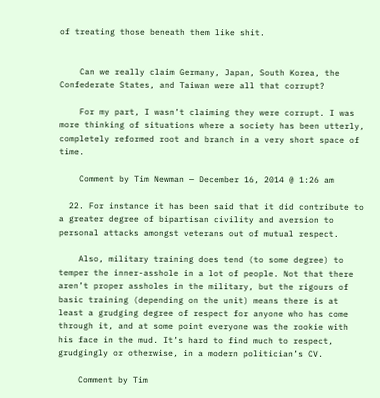of treating those beneath them like shit.


    Can we really claim Germany, Japan, South Korea, the Confederate States, and Taiwan were all that corrupt?

    For my part, I wasn’t claiming they were corrupt. I was more thinking of situations where a society has been utterly, completely reformed root and branch in a very short space of time.

    Comment by Tim Newman — December 16, 2014 @ 1:26 am

  22. For instance it has been said that it did contribute to a greater degree of bipartisan civility and aversion to personal attacks amongst veterans out of mutual respect.

    Also, military training does tend (to some degree) to temper the inner-asshole in a lot of people. Not that there aren’t proper assholes in the military, but the rigours of basic training (depending on the unit) means there is at least a grudging degree of respect for anyone who has come through it, and at some point everyone was the rookie with his face in the mud. It’s hard to find much to respect, grudgingly or otherwise, in a modern politician’s CV.

    Comment by Tim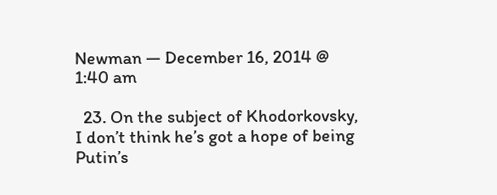Newman — December 16, 2014 @ 1:40 am

  23. On the subject of Khodorkovsky, I don’t think he’s got a hope of being Putin’s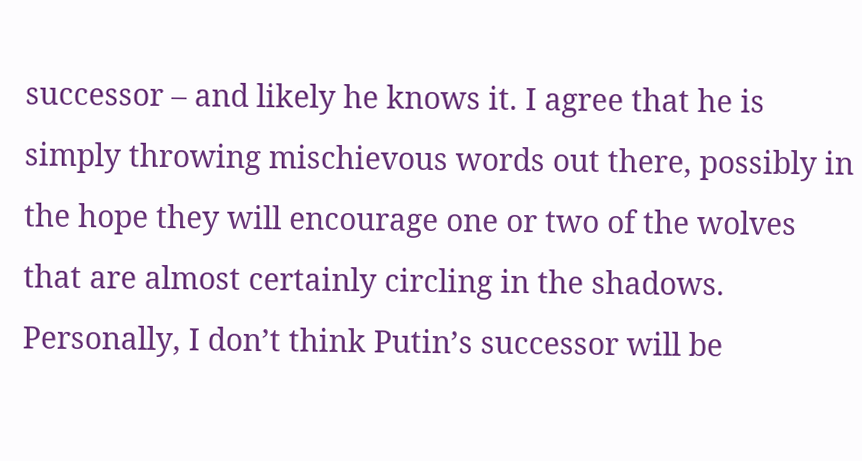successor – and likely he knows it. I agree that he is simply throwing mischievous words out there, possibly in the hope they will encourage one or two of the wolves that are almost certainly circling in the shadows. Personally, I don’t think Putin’s successor will be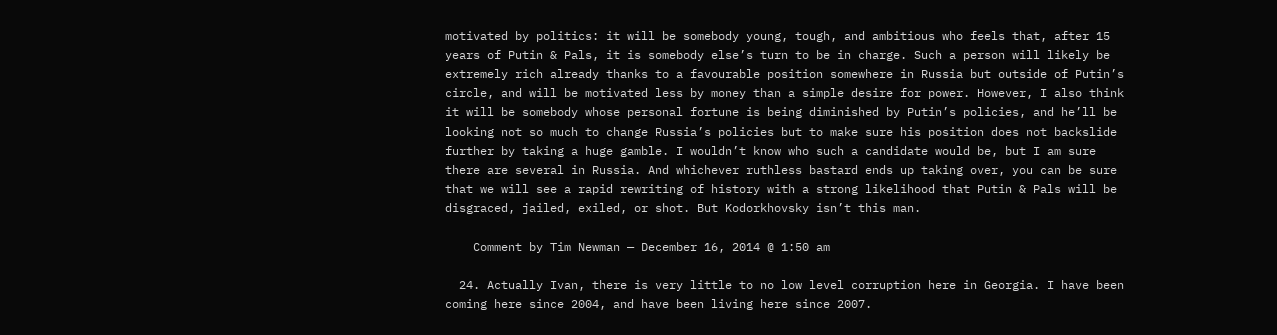motivated by politics: it will be somebody young, tough, and ambitious who feels that, after 15 years of Putin & Pals, it is somebody else’s turn to be in charge. Such a person will likely be extremely rich already thanks to a favourable position somewhere in Russia but outside of Putin’s circle, and will be motivated less by money than a simple desire for power. However, I also think it will be somebody whose personal fortune is being diminished by Putin’s policies, and he’ll be looking not so much to change Russia’s policies but to make sure his position does not backslide further by taking a huge gamble. I wouldn’t know who such a candidate would be, but I am sure there are several in Russia. And whichever ruthless bastard ends up taking over, you can be sure that we will see a rapid rewriting of history with a strong likelihood that Putin & Pals will be disgraced, jailed, exiled, or shot. But Kodorkhovsky isn’t this man.

    Comment by Tim Newman — December 16, 2014 @ 1:50 am

  24. Actually Ivan, there is very little to no low level corruption here in Georgia. I have been coming here since 2004, and have been living here since 2007.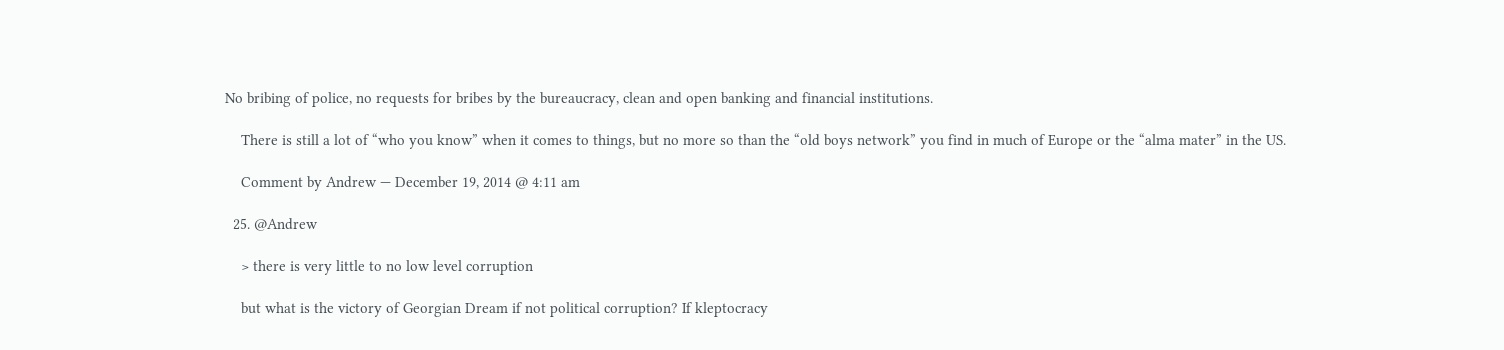No bribing of police, no requests for bribes by the bureaucracy, clean and open banking and financial institutions.

    There is still a lot of “who you know” when it comes to things, but no more so than the “old boys network” you find in much of Europe or the “alma mater” in the US.

    Comment by Andrew — December 19, 2014 @ 4:11 am

  25. @Andrew

    > there is very little to no low level corruption

    but what is the victory of Georgian Dream if not political corruption? If kleptocracy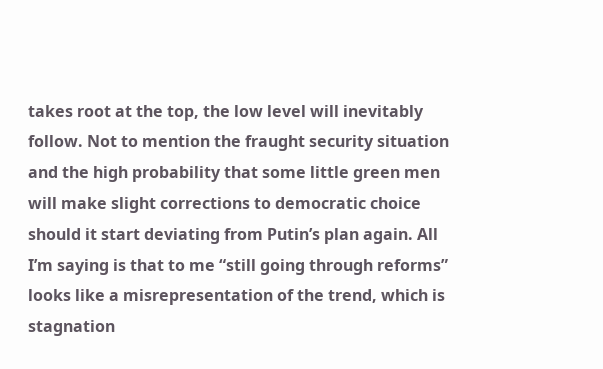takes root at the top, the low level will inevitably follow. Not to mention the fraught security situation and the high probability that some little green men will make slight corrections to democratic choice should it start deviating from Putin’s plan again. All I’m saying is that to me “still going through reforms” looks like a misrepresentation of the trend, which is stagnation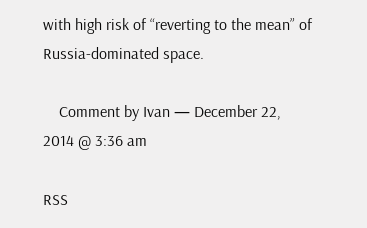with high risk of “reverting to the mean” of Russia-dominated space.

    Comment by Ivan — December 22, 2014 @ 3:36 am

RSS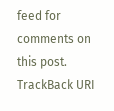feed for comments on this post. TrackBack URI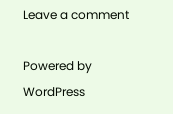Leave a comment

Powered by WordPress